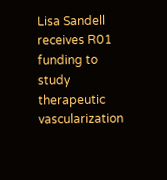Lisa Sandell receives R01 funding to study therapeutic vascularization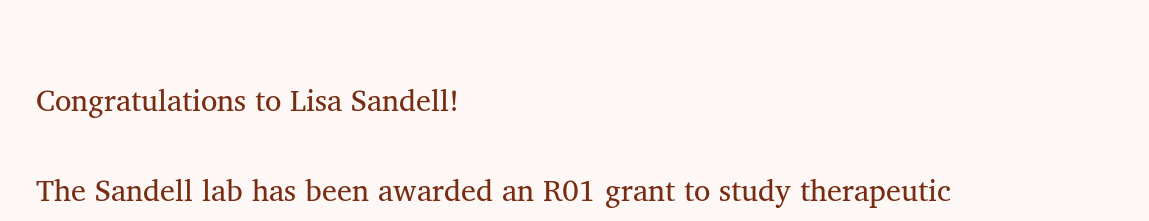Congratulations to Lisa Sandell!

The Sandell lab has been awarded an R01 grant to study therapeutic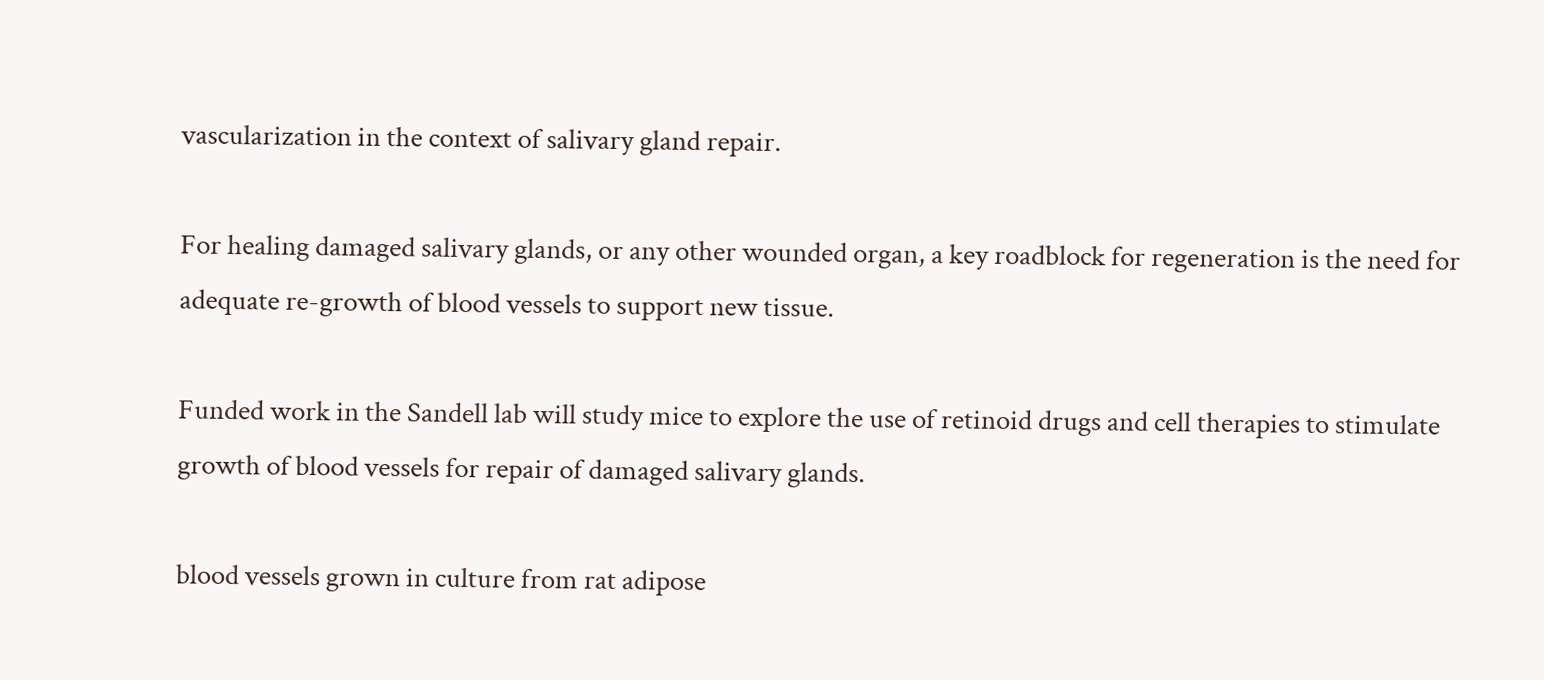vascularization in the context of salivary gland repair.

For healing damaged salivary glands, or any other wounded organ, a key roadblock for regeneration is the need for adequate re-growth of blood vessels to support new tissue.

Funded work in the Sandell lab will study mice to explore the use of retinoid drugs and cell therapies to stimulate growth of blood vessels for repair of damaged salivary glands.

blood vessels grown in culture from rat adipose